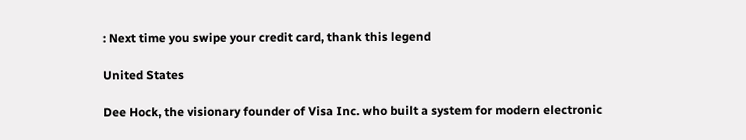: Next time you swipe your credit card, thank this legend

United States

Dee Hock, the visionary founder of Visa Inc. who built a system for modern electronic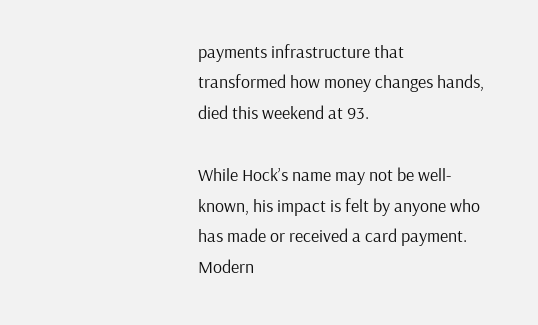payments infrastructure that transformed how money changes hands, died this weekend at 93.

While Hock’s name may not be well-known, his impact is felt by anyone who has made or received a card payment. Modern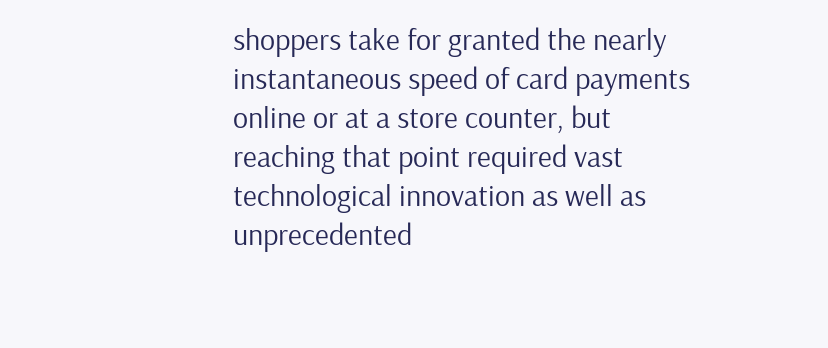shoppers take for granted the nearly instantaneous speed of card payments online or at a store counter, but reaching that point required vast technological innovation as well as unprecedented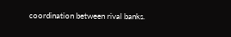coordination between rival banks.